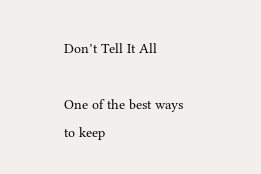Don’t Tell It All

One of the best ways to keep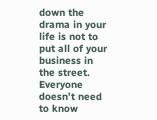down the drama in your life is not to put all of your business in the street. Everyone doesn’t need to know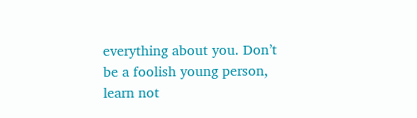everything about you. Don’t be a foolish young person, learn not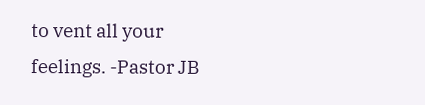to vent all your feelings. -Pastor JB